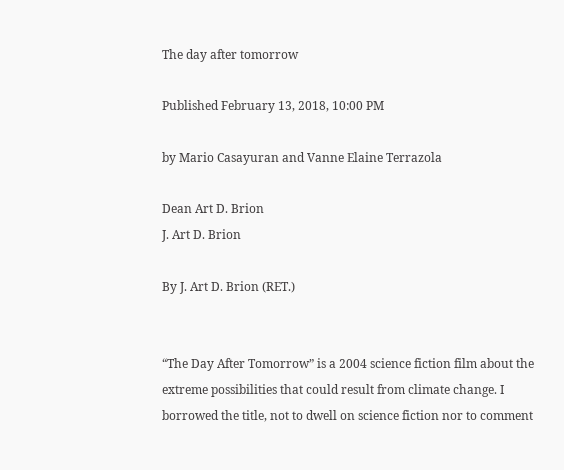The day after tomorrow

Published February 13, 2018, 10:00 PM

by Mario Casayuran and Vanne Elaine Terrazola

Dean Art D. Brion
J. Art D. Brion

By J. Art D. Brion (RET.)


“The Day After Tomorrow” is a 2004 science fiction film about the extreme possibilities that could result from climate change. I borrowed the title, not to dwell on science fiction nor to comment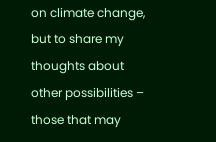on climate change, but to share my thoughts about other possibilities – those that may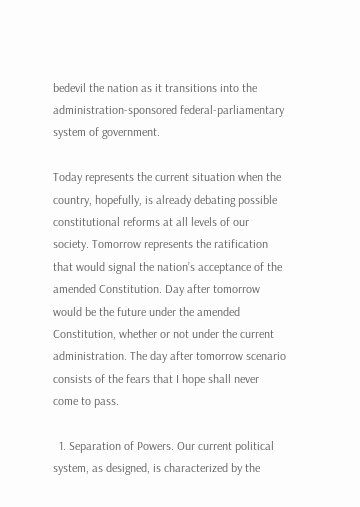bedevil the nation as it transitions into the administration-sponsored federal-parliamentary system of government.

Today represents the current situation when the country, hopefully, is already debating possible constitutional reforms at all levels of our society. Tomorrow represents the ratification that would signal the nation’s acceptance of the amended Constitution. Day after tomorrow would be the future under the amended Constitution, whether or not under the current administration. The day after tomorrow scenario consists of the fears that I hope shall never come to pass.

  1. Separation of Powers. Our current political system, as designed, is characterized by the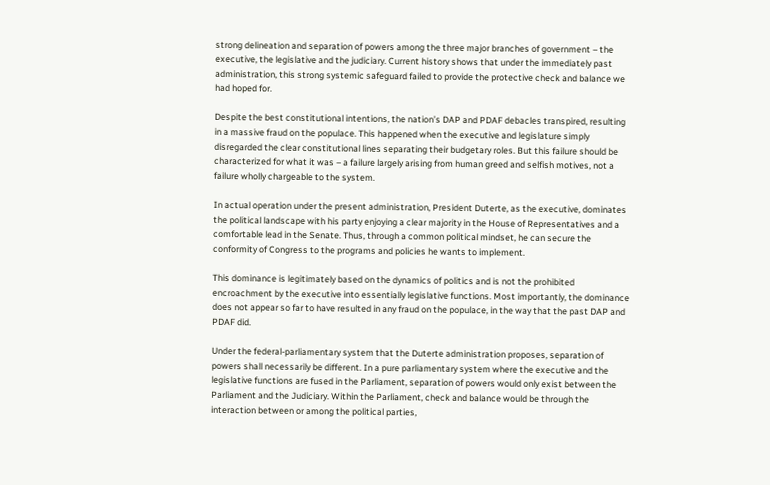strong delineation and separation of powers among the three major branches of government – the executive, the legislative and the judiciary. Current history shows that under the immediately past administration, this strong systemic safeguard failed to provide the protective check and balance we had hoped for.

Despite the best constitutional intentions, the nation’s DAP and PDAF debacles transpired, resulting in a massive fraud on the populace. This happened when the executive and legislature simply disregarded the clear constitutional lines separating their budgetary roles. But this failure should be characterized for what it was – a failure largely arising from human greed and selfish motives, not a failure wholly chargeable to the system.

In actual operation under the present administration, President Duterte, as the executive, dominates the political landscape with his party enjoying a clear majority in the House of Representatives and a comfortable lead in the Senate. Thus, through a common political mindset, he can secure the conformity of Congress to the programs and policies he wants to implement.

This dominance is legitimately based on the dynamics of politics and is not the prohibited encroachment by the executive into essentially legislative functions. Most importantly, the dominance does not appear so far to have resulted in any fraud on the populace, in the way that the past DAP and PDAF did.

Under the federal-parliamentary system that the Duterte administration proposes, separation of powers shall necessarily be different. In a pure parliamentary system where the executive and the legislative functions are fused in the Parliament, separation of powers would only exist between the Parliament and the Judiciary. Within the Parliament, check and balance would be through the interaction between or among the political parties,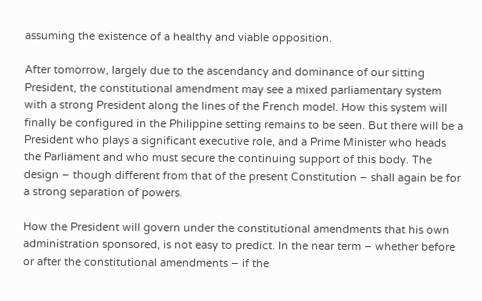assuming the existence of a healthy and viable opposition.

After tomorrow, largely due to the ascendancy and dominance of our sitting President, the constitutional amendment may see a mixed parliamentary system with a strong President along the lines of the French model. How this system will finally be configured in the Philippine setting remains to be seen. But there will be a President who plays a significant executive role, and a Prime Minister who heads the Parliament and who must secure the continuing support of this body. The design – though different from that of the present Constitution – shall again be for a strong separation of powers.

How the President will govern under the constitutional amendments that his own administration sponsored, is not easy to predict. In the near term – whether before or after the constitutional amendments – if the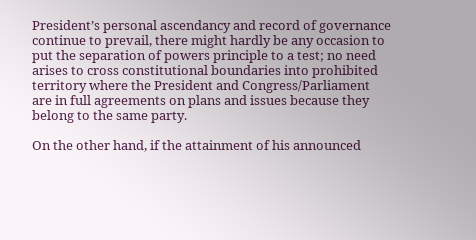President’s personal ascendancy and record of governance continue to prevail, there might hardly be any occasion to put the separation of powers principle to a test; no need arises to cross constitutional boundaries into prohibited territory where the President and Congress/Parliament are in full agreements on plans and issues because they belong to the same party.

On the other hand, if the attainment of his announced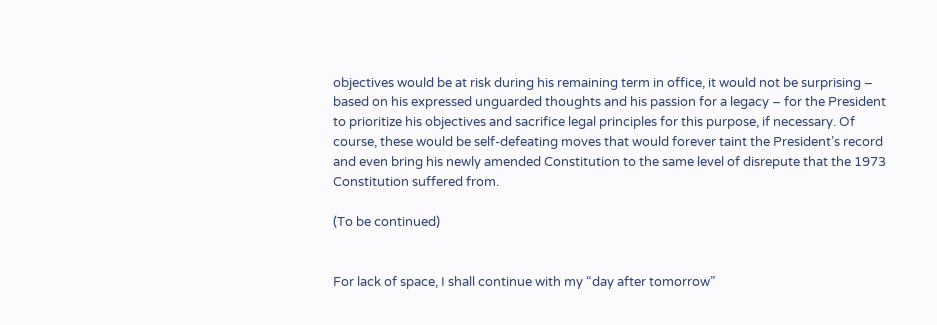objectives would be at risk during his remaining term in office, it would not be surprising – based on his expressed unguarded thoughts and his passion for a legacy – for the President to prioritize his objectives and sacrifice legal principles for this purpose, if necessary. Of course, these would be self-defeating moves that would forever taint the President’s record and even bring his newly amended Constitution to the same level of disrepute that the 1973 Constitution suffered from.

(To be continued)


For lack of space, I shall continue with my “day after tomorrow”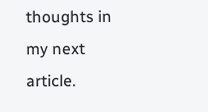thoughts in my next article.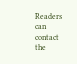Readers can contact the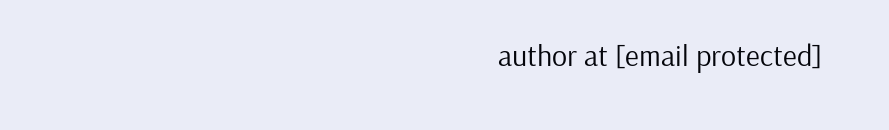author at [email protected]